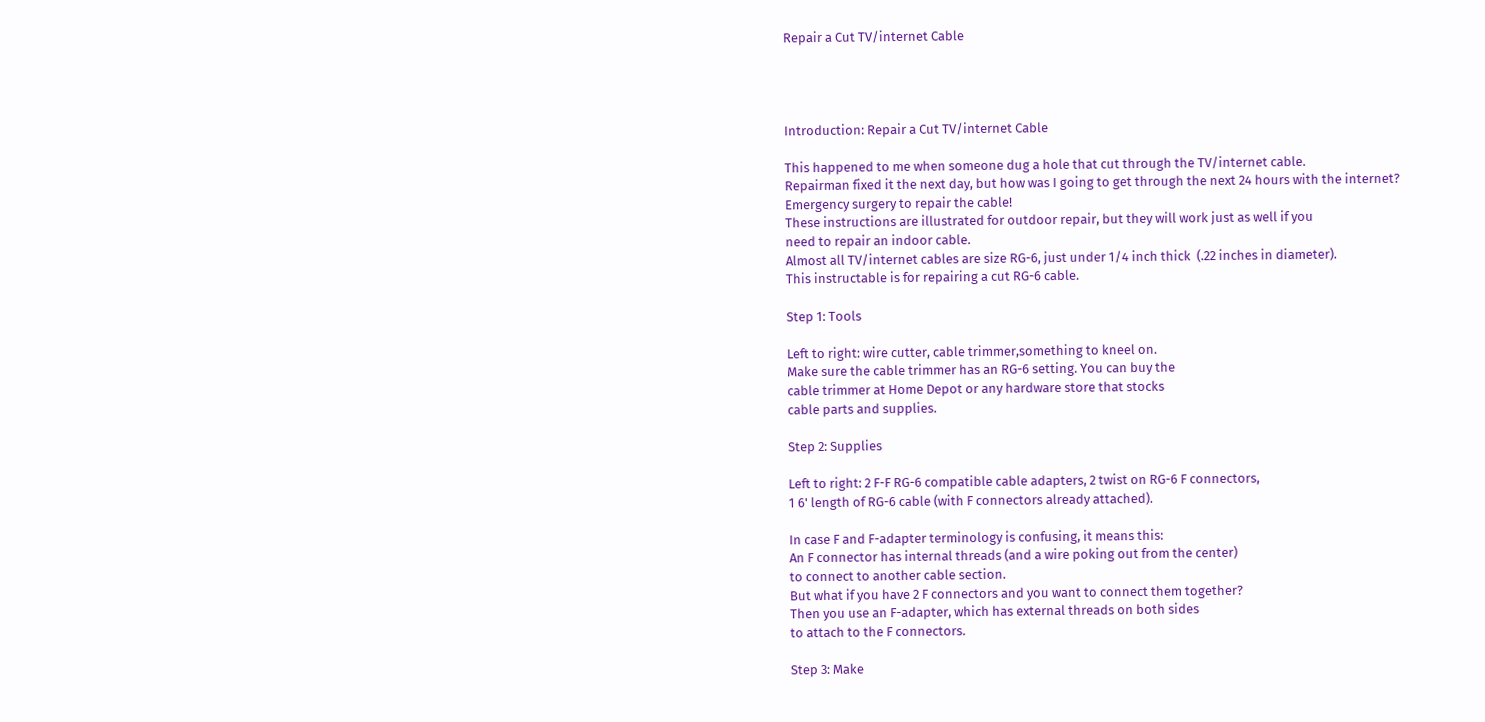Repair a Cut TV/internet Cable




Introduction: Repair a Cut TV/internet Cable

This happened to me when someone dug a hole that cut through the TV/internet cable.
Repairman fixed it the next day, but how was I going to get through the next 24 hours with the internet?
Emergency surgery to repair the cable!
These instructions are illustrated for outdoor repair, but they will work just as well if you
need to repair an indoor cable.
Almost all TV/internet cables are size RG-6, just under 1/4 inch thick  (.22 inches in diameter).
This instructable is for repairing a cut RG-6 cable.

Step 1: Tools

Left to right: wire cutter, cable trimmer,something to kneel on.
Make sure the cable trimmer has an RG-6 setting. You can buy the
cable trimmer at Home Depot or any hardware store that stocks
cable parts and supplies.

Step 2: Supplies

Left to right: 2 F-F RG-6 compatible cable adapters, 2 twist on RG-6 F connectors,
1 6' length of RG-6 cable (with F connectors already attached).

In case F and F-adapter terminology is confusing, it means this:
An F connector has internal threads (and a wire poking out from the center)
to connect to another cable section.
But what if you have 2 F connectors and you want to connect them together?
Then you use an F-adapter, which has external threads on both sides
to attach to the F connectors.

Step 3: Make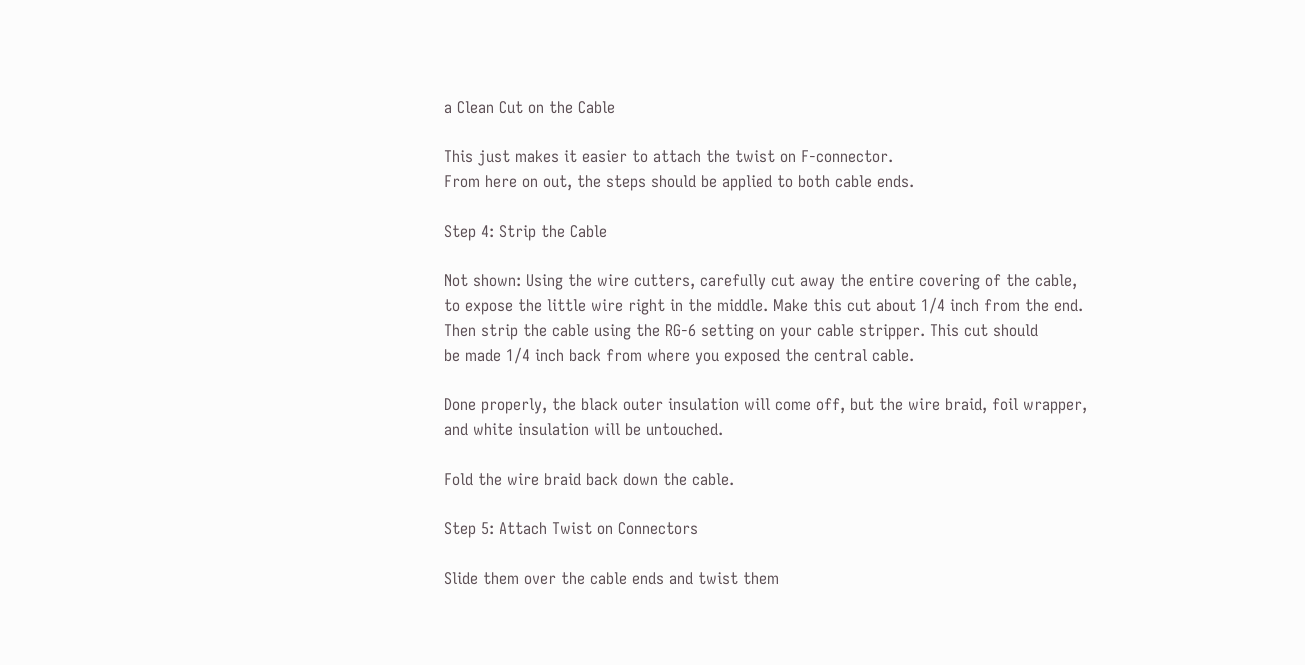a Clean Cut on the Cable

This just makes it easier to attach the twist on F-connector.
From here on out, the steps should be applied to both cable ends.

Step 4: Strip the Cable

Not shown: Using the wire cutters, carefully cut away the entire covering of the cable,
to expose the little wire right in the middle. Make this cut about 1/4 inch from the end.
Then strip the cable using the RG-6 setting on your cable stripper. This cut should
be made 1/4 inch back from where you exposed the central cable.

Done properly, the black outer insulation will come off, but the wire braid, foil wrapper,
and white insulation will be untouched.

Fold the wire braid back down the cable.

Step 5: Attach Twist on Connectors

Slide them over the cable ends and twist them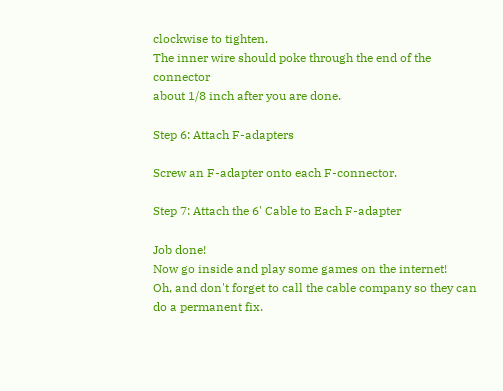clockwise to tighten.
The inner wire should poke through the end of the connector
about 1/8 inch after you are done.

Step 6: Attach F-adapters

Screw an F-adapter onto each F-connector.

Step 7: Attach the 6' Cable to Each F-adapter

Job done!
Now go inside and play some games on the internet!
Oh, and don't forget to call the cable company so they can do a permanent fix.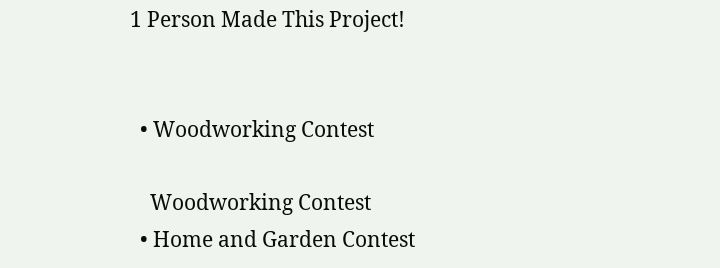1 Person Made This Project!


  • Woodworking Contest

    Woodworking Contest
  • Home and Garden Contest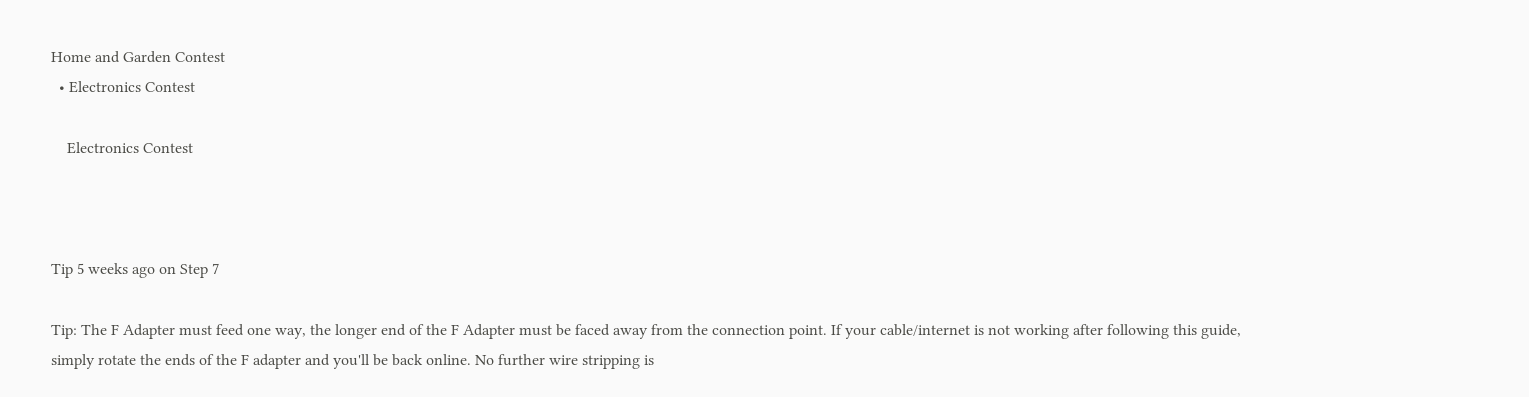Home and Garden Contest
  • Electronics Contest

    Electronics Contest



Tip 5 weeks ago on Step 7

Tip: The F Adapter must feed one way, the longer end of the F Adapter must be faced away from the connection point. If your cable/internet is not working after following this guide, simply rotate the ends of the F adapter and you'll be back online. No further wire stripping is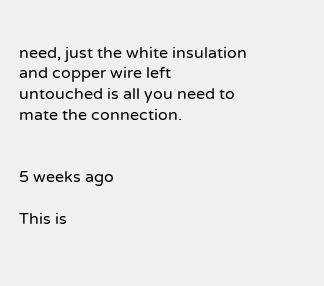need, just the white insulation and copper wire left untouched is all you need to mate the connection.


5 weeks ago

This is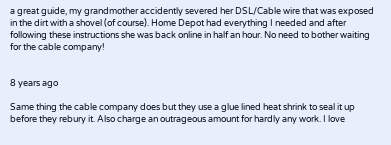a great guide, my grandmother accidently severed her DSL/Cable wire that was exposed in the dirt with a shovel (of course). Home Depot had everything I needed and after following these instructions she was back online in half an hour. No need to bother waiting for the cable company!


8 years ago

Same thing the cable company does but they use a glue lined heat shrink to seal it up before they rebury it. Also charge an outrageous amount for hardly any work. I love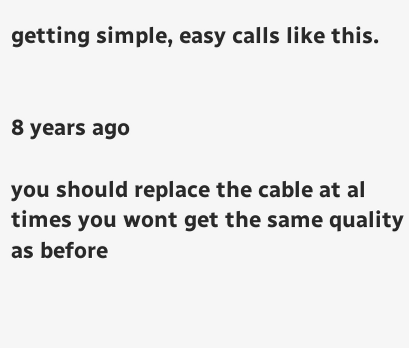getting simple, easy calls like this.


8 years ago

you should replace the cable at al times you wont get the same quality as before